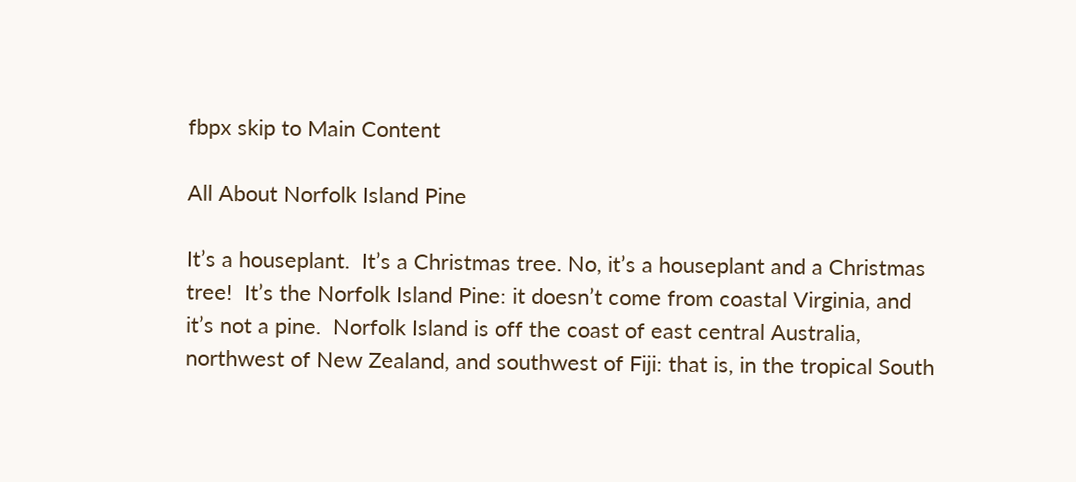fbpx skip to Main Content

All About Norfolk Island Pine

It’s a houseplant.  It’s a Christmas tree. No, it’s a houseplant and a Christmas tree!  It’s the Norfolk Island Pine: it doesn’t come from coastal Virginia, and it’s not a pine.  Norfolk Island is off the coast of east central Australia, northwest of New Zealand, and southwest of Fiji: that is, in the tropical South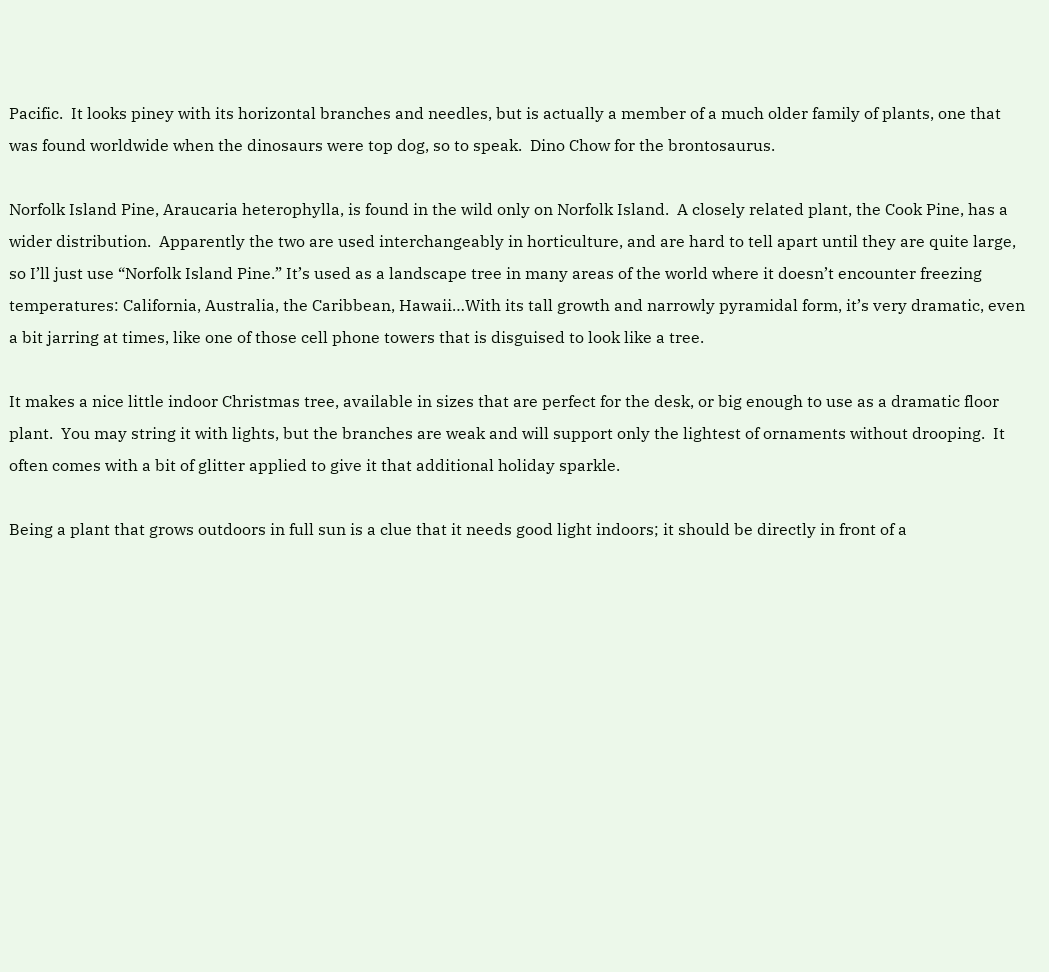Pacific.  It looks piney with its horizontal branches and needles, but is actually a member of a much older family of plants, one that was found worldwide when the dinosaurs were top dog, so to speak.  Dino Chow for the brontosaurus.

Norfolk Island Pine, Araucaria heterophylla, is found in the wild only on Norfolk Island.  A closely related plant, the Cook Pine, has a wider distribution.  Apparently the two are used interchangeably in horticulture, and are hard to tell apart until they are quite large, so I’ll just use “Norfolk Island Pine.” It’s used as a landscape tree in many areas of the world where it doesn’t encounter freezing temperatures: California, Australia, the Caribbean, Hawaii…With its tall growth and narrowly pyramidal form, it’s very dramatic, even a bit jarring at times, like one of those cell phone towers that is disguised to look like a tree.

It makes a nice little indoor Christmas tree, available in sizes that are perfect for the desk, or big enough to use as a dramatic floor plant.  You may string it with lights, but the branches are weak and will support only the lightest of ornaments without drooping.  It often comes with a bit of glitter applied to give it that additional holiday sparkle.

Being a plant that grows outdoors in full sun is a clue that it needs good light indoors; it should be directly in front of a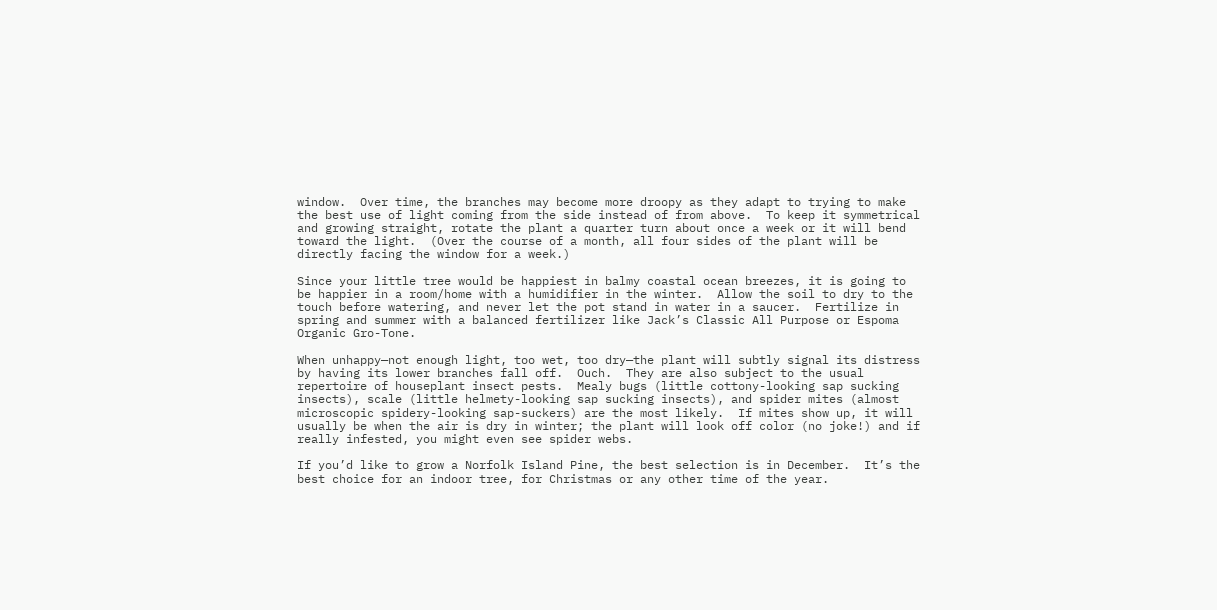window.  Over time, the branches may become more droopy as they adapt to trying to make the best use of light coming from the side instead of from above.  To keep it symmetrical and growing straight, rotate the plant a quarter turn about once a week or it will bend toward the light.  (Over the course of a month, all four sides of the plant will be directly facing the window for a week.)

Since your little tree would be happiest in balmy coastal ocean breezes, it is going to be happier in a room/home with a humidifier in the winter.  Allow the soil to dry to the touch before watering, and never let the pot stand in water in a saucer.  Fertilize in spring and summer with a balanced fertilizer like Jack’s Classic All Purpose or Espoma Organic Gro-Tone.

When unhappy—not enough light, too wet, too dry—the plant will subtly signal its distress by having its lower branches fall off.  Ouch.  They are also subject to the usual repertoire of houseplant insect pests.  Mealy bugs (little cottony-looking sap sucking insects), scale (little helmety-looking sap sucking insects), and spider mites (almost microscopic spidery-looking sap-suckers) are the most likely.  If mites show up, it will usually be when the air is dry in winter; the plant will look off color (no joke!) and if really infested, you might even see spider webs.

If you’d like to grow a Norfolk Island Pine, the best selection is in December.  It’s the best choice for an indoor tree, for Christmas or any other time of the year.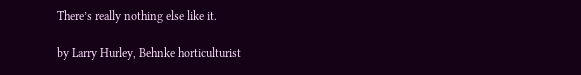There’s really nothing else like it.

by Larry Hurley, Behnke horticulturist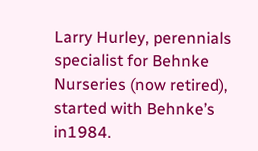Larry Hurley, perennials specialist for Behnke Nurseries (now retired), started with Behnke’s in1984.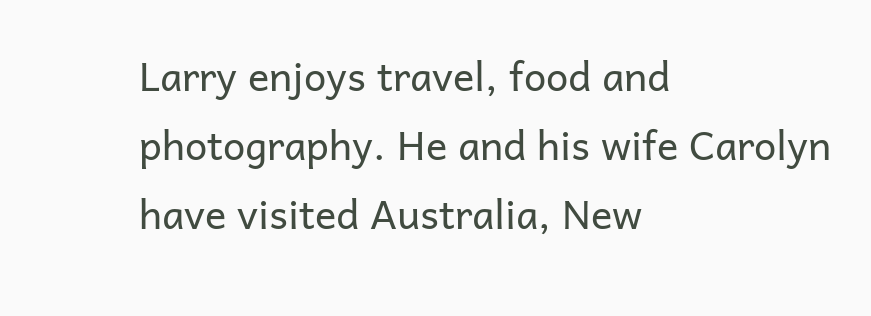Larry enjoys travel, food and photography. He and his wife Carolyn have visited Australia, New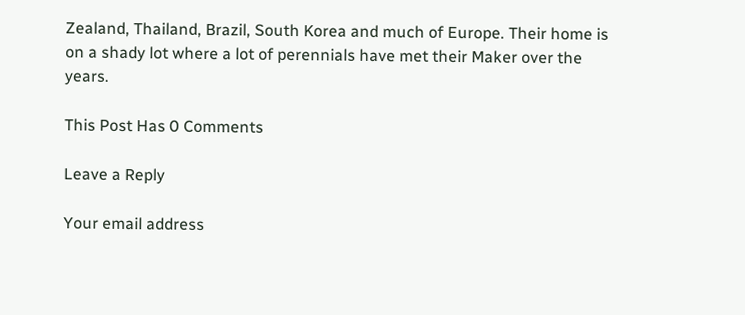Zealand, Thailand, Brazil, South Korea and much of Europe. Their home is on a shady lot where a lot of perennials have met their Maker over the years.

This Post Has 0 Comments

Leave a Reply

Your email address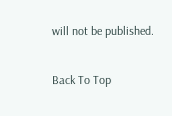will not be published.

Back To Top